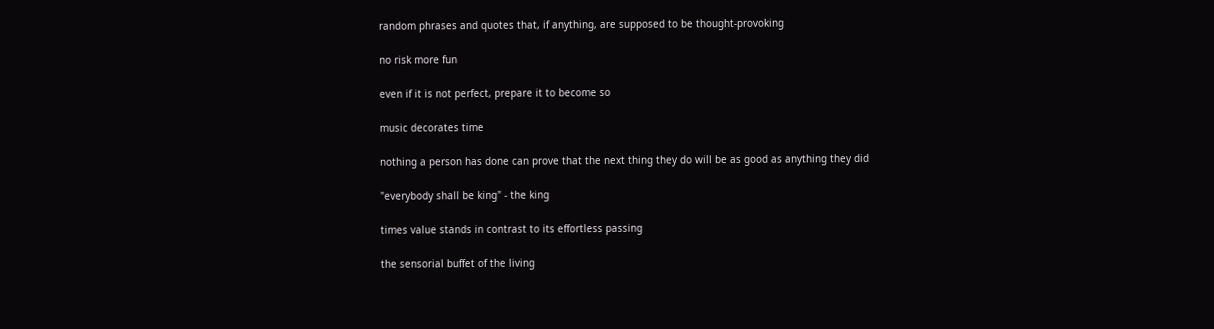random phrases and quotes that, if anything, are supposed to be thought-provoking

no risk more fun

even if it is not perfect, prepare it to become so

music decorates time

nothing a person has done can prove that the next thing they do will be as good as anything they did

"everybody shall be king" - the king

times value stands in contrast to its effortless passing

the sensorial buffet of the living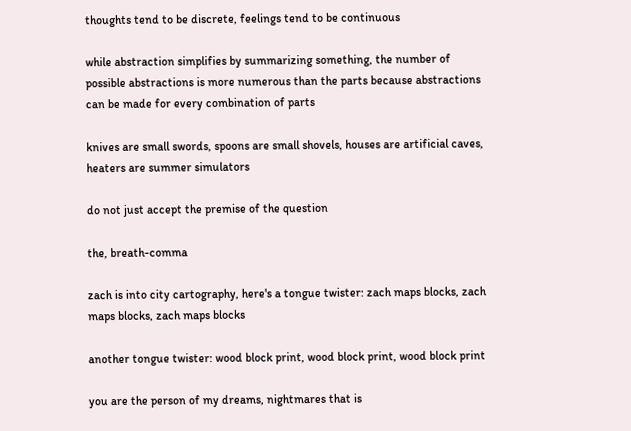thoughts tend to be discrete, feelings tend to be continuous

while abstraction simplifies by summarizing something, the number of possible abstractions is more numerous than the parts because abstractions can be made for every combination of parts

knives are small swords, spoons are small shovels, houses are artificial caves, heaters are summer simulators

do not just accept the premise of the question

the, breath-comma

zach is into city cartography, here's a tongue twister: zach maps blocks, zach maps blocks, zach maps blocks

another tongue twister: wood block print, wood block print, wood block print

you are the person of my dreams, nightmares that is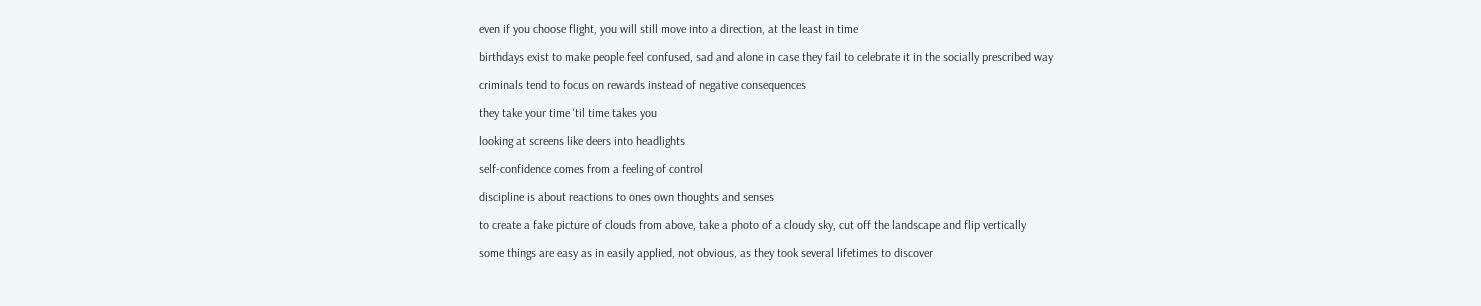even if you choose flight, you will still move into a direction, at the least in time

birthdays exist to make people feel confused, sad and alone in case they fail to celebrate it in the socially prescribed way

criminals tend to focus on rewards instead of negative consequences

they take your time 'til time takes you

looking at screens like deers into headlights

self-confidence comes from a feeling of control

discipline is about reactions to ones own thoughts and senses

to create a fake picture of clouds from above, take a photo of a cloudy sky, cut off the landscape and flip vertically

some things are easy as in easily applied, not obvious, as they took several lifetimes to discover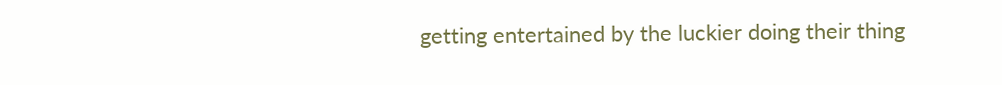getting entertained by the luckier doing their thing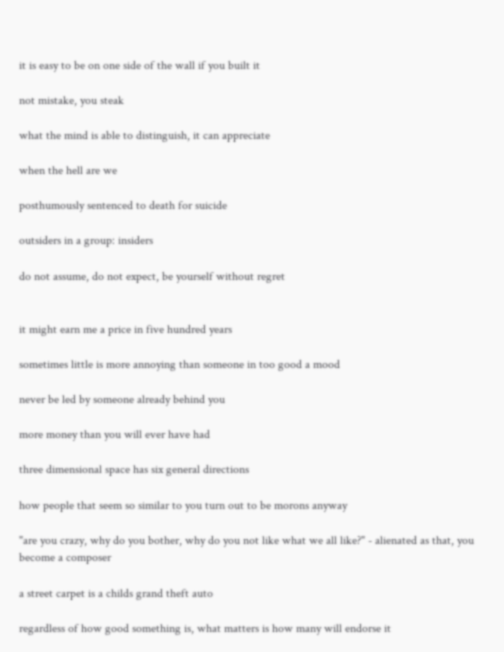it is easy to be on one side of the wall if you built it

not mistake, you steak

what the mind is able to distinguish, it can appreciate

when the hell are we

posthumously sentenced to death for suicide

outsiders in a group: insiders

do not assume, do not expect, be yourself without regret


it might earn me a price in five hundred years

sometimes little is more annoying than someone in too good a mood

never be led by someone already behind you

more money than you will ever have had

three dimensional space has six general directions

how people that seem so similar to you turn out to be morons anyway

"are you crazy, why do you bother, why do you not like what we all like?" - alienated as that, you become a composer

a street carpet is a childs grand theft auto

regardless of how good something is, what matters is how many will endorse it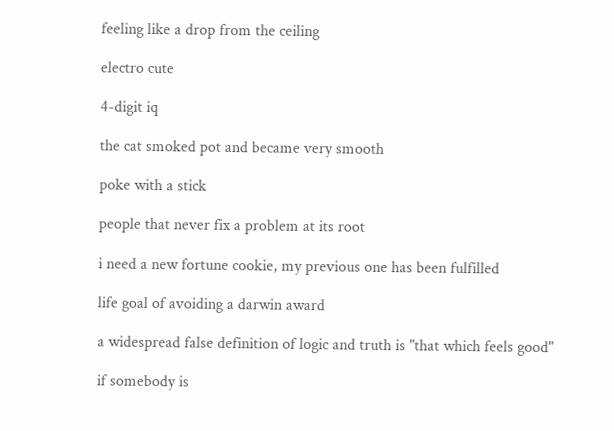feeling like a drop from the ceiling

electro cute

4-digit iq

the cat smoked pot and became very smooth

poke with a stick

people that never fix a problem at its root

i need a new fortune cookie, my previous one has been fulfilled

life goal of avoiding a darwin award

a widespread false definition of logic and truth is "that which feels good"

if somebody is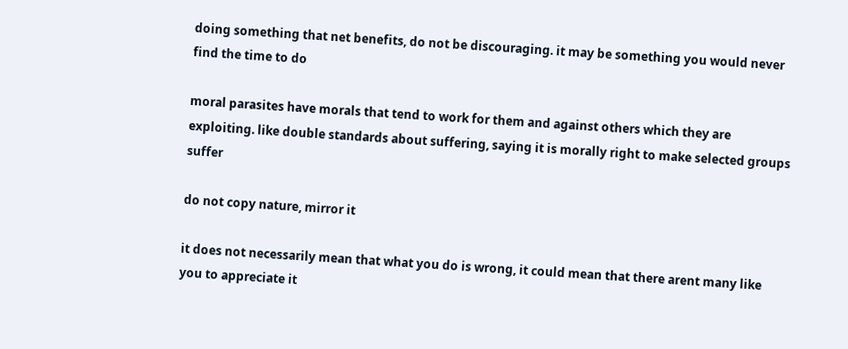doing something that net benefits, do not be discouraging. it may be something you would never find the time to do

moral parasites have morals that tend to work for them and against others which they are exploiting. like double standards about suffering, saying it is morally right to make selected groups suffer

do not copy nature, mirror it

it does not necessarily mean that what you do is wrong, it could mean that there arent many like you to appreciate it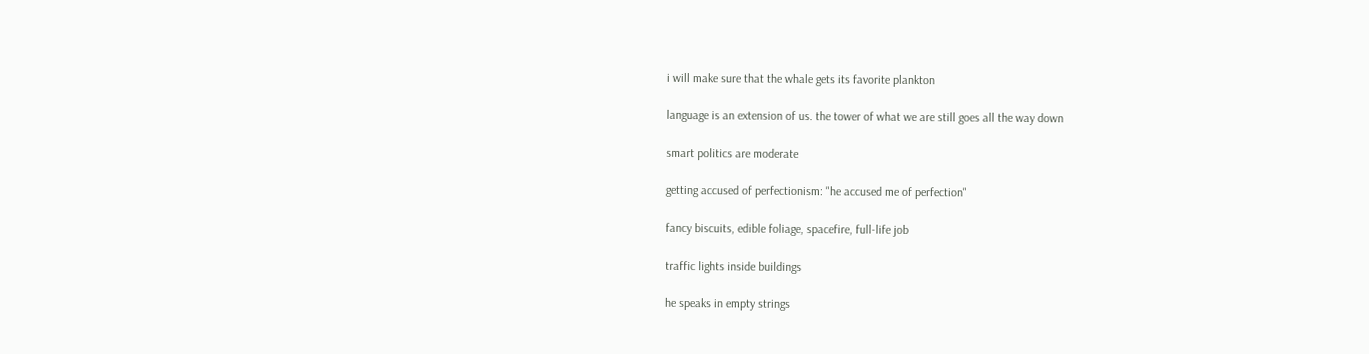i will make sure that the whale gets its favorite plankton

language is an extension of us. the tower of what we are still goes all the way down

smart politics are moderate

getting accused of perfectionism: "he accused me of perfection"

fancy biscuits, edible foliage, spacefire, full-life job

traffic lights inside buildings

he speaks in empty strings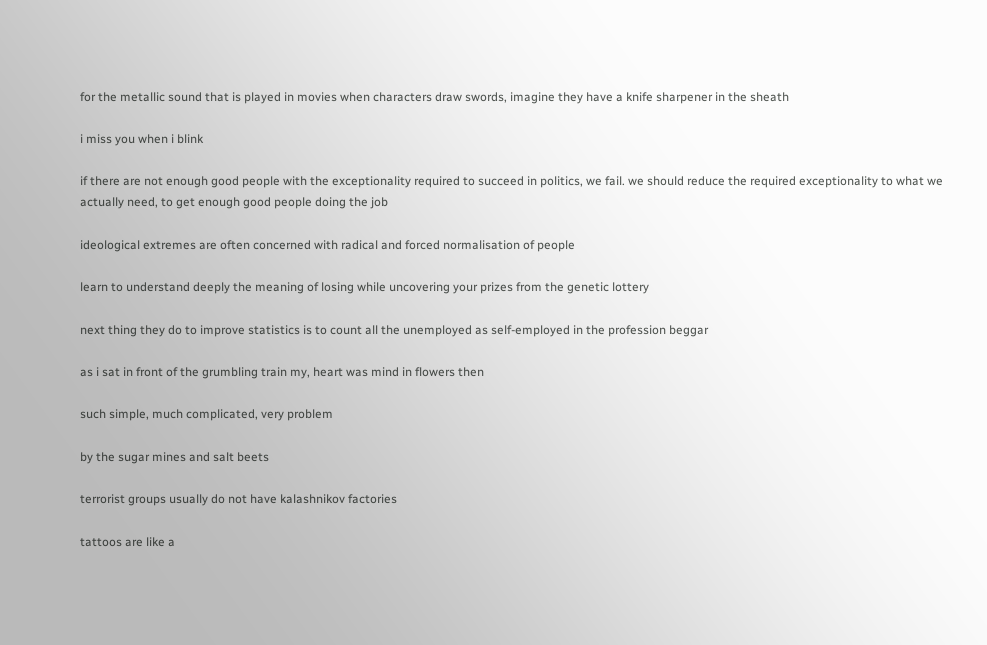for the metallic sound that is played in movies when characters draw swords, imagine they have a knife sharpener in the sheath

i miss you when i blink

if there are not enough good people with the exceptionality required to succeed in politics, we fail. we should reduce the required exceptionality to what we actually need, to get enough good people doing the job

ideological extremes are often concerned with radical and forced normalisation of people

learn to understand deeply the meaning of losing while uncovering your prizes from the genetic lottery

next thing they do to improve statistics is to count all the unemployed as self-employed in the profession beggar

as i sat in front of the grumbling train my, heart was mind in flowers then

such simple, much complicated, very problem

by the sugar mines and salt beets

terrorist groups usually do not have kalashnikov factories

tattoos are like a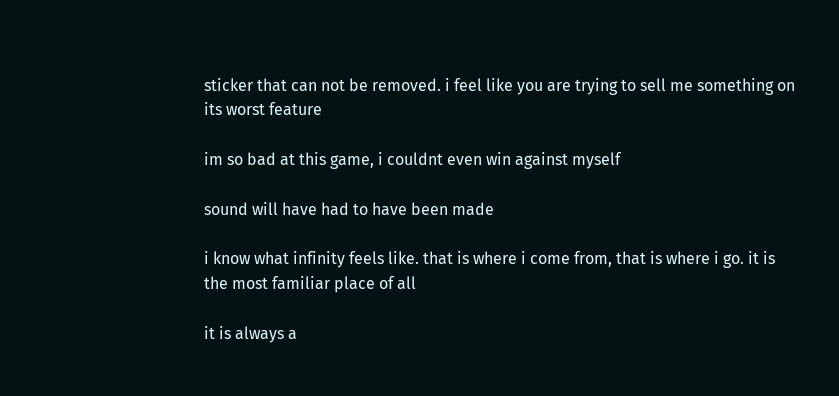sticker that can not be removed. i feel like you are trying to sell me something on its worst feature

im so bad at this game, i couldnt even win against myself

sound will have had to have been made

i know what infinity feels like. that is where i come from, that is where i go. it is the most familiar place of all

it is always a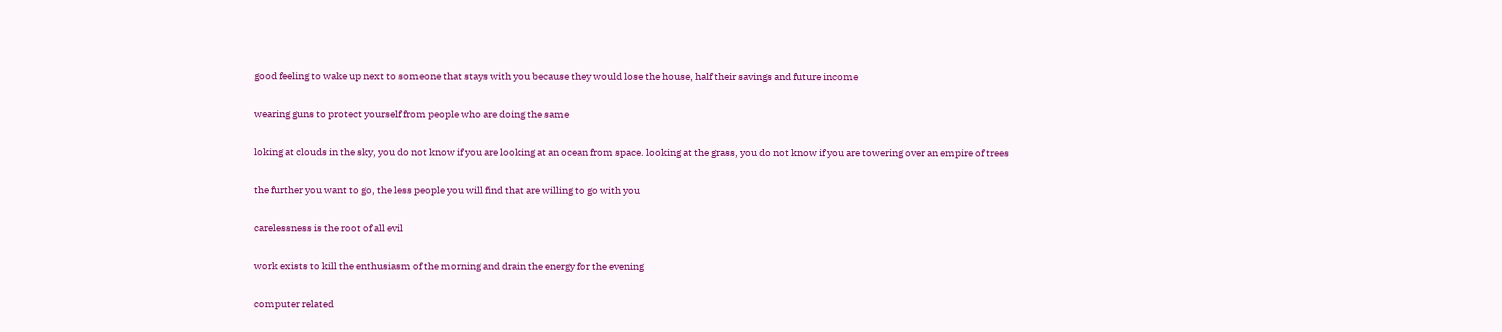good feeling to wake up next to someone that stays with you because they would lose the house, half their savings and future income

wearing guns to protect yourself from people who are doing the same

loking at clouds in the sky, you do not know if you are looking at an ocean from space. looking at the grass, you do not know if you are towering over an empire of trees

the further you want to go, the less people you will find that are willing to go with you

carelessness is the root of all evil

work exists to kill the enthusiasm of the morning and drain the energy for the evening

computer related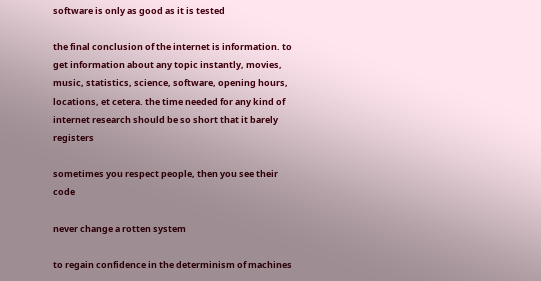software is only as good as it is tested

the final conclusion of the internet is information. to get information about any topic instantly, movies, music, statistics, science, software, opening hours, locations, et cetera. the time needed for any kind of internet research should be so short that it barely registers

sometimes you respect people, then you see their code

never change a rotten system

to regain confidence in the determinism of machines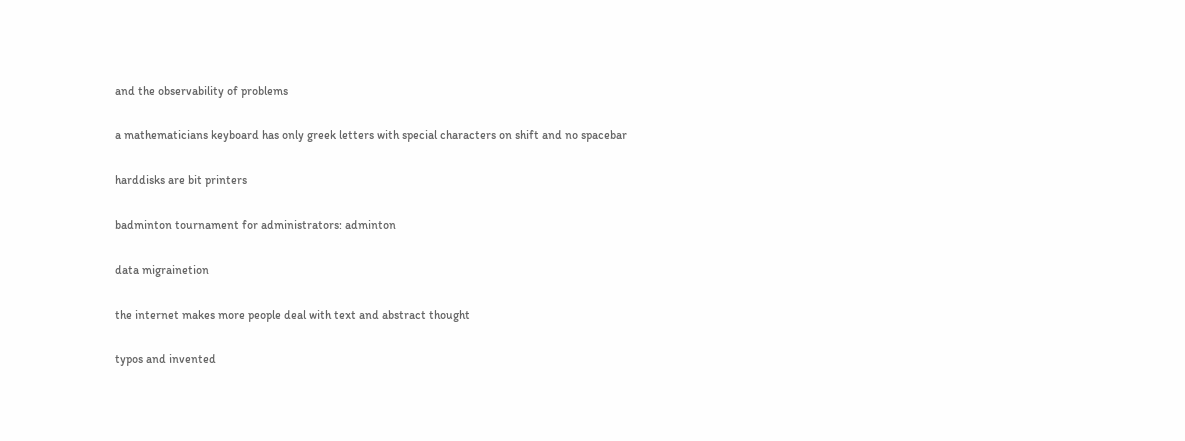and the observability of problems

a mathematicians keyboard has only greek letters with special characters on shift and no spacebar

harddisks are bit printers

badminton tournament for administrators: adminton

data migrainetion

the internet makes more people deal with text and abstract thought

typos and invented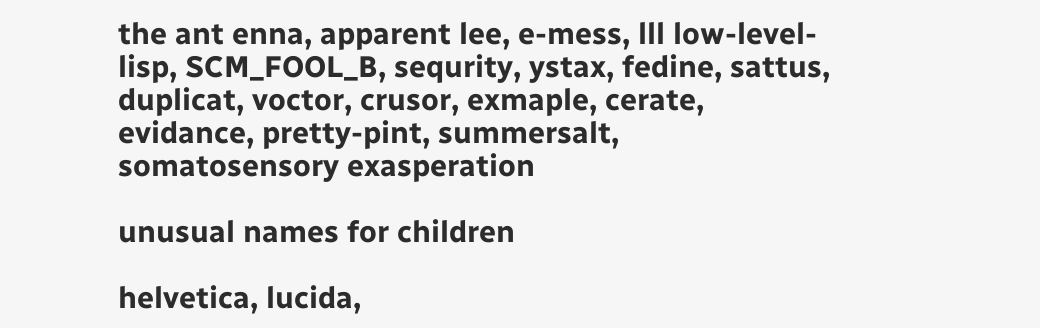the ant enna, apparent lee, e-mess, lll low-level-lisp, SCM_FOOL_B, sequrity, ystax, fedine, sattus, duplicat, voctor, crusor, exmaple, cerate, evidance, pretty-pint, summersalt, somatosensory exasperation

unusual names for children

helvetica, lucida,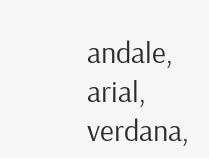andale, arial, verdana,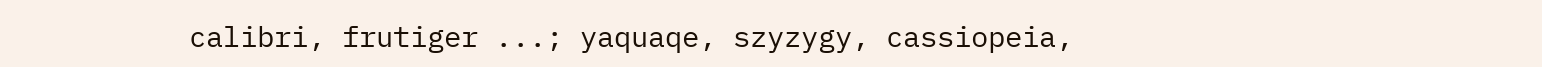calibri, frutiger ...; yaquaqe, szyzygy, cassiopeia,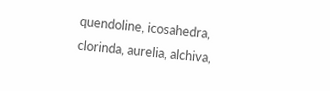quendoline, icosahedra, clorinda, aurelia, alchiva,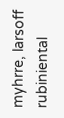myhrre, larsoff rubiniental